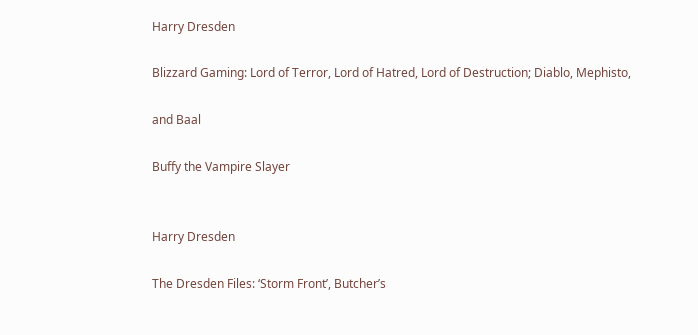Harry Dresden

Blizzard Gaming: Lord of Terror, Lord of Hatred, Lord of Destruction; Diablo, Mephisto,

and Baal

Buffy the Vampire Slayer


Harry Dresden

The Dresden Files: ‘Storm Front’, Butcher’s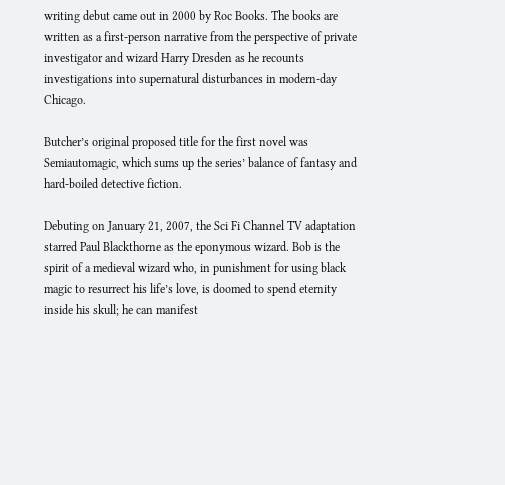writing debut came out in 2000 by Roc Books. The books are written as a first-person narrative from the perspective of private investigator and wizard Harry Dresden as he recounts investigations into supernatural disturbances in modern-day Chicago.

Butcher’s original proposed title for the first novel was Semiautomagic, which sums up the series’ balance of fantasy and hard-boiled detective fiction.

Debuting on January 21, 2007, the Sci Fi Channel TV adaptation starred Paul Blackthorne as the eponymous wizard. Bob is the spirit of a medieval wizard who, in punishment for using black magic to resurrect his life’s love, is doomed to spend eternity inside his skull; he can manifest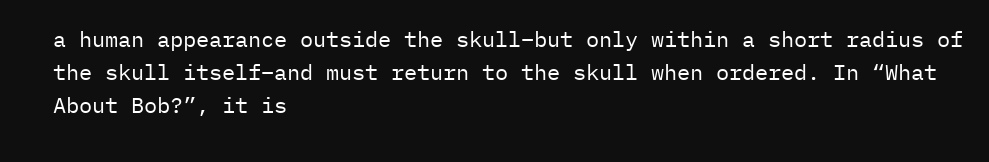a human appearance outside the skull–but only within a short radius of the skull itself–and must return to the skull when ordered. In “What About Bob?”, it is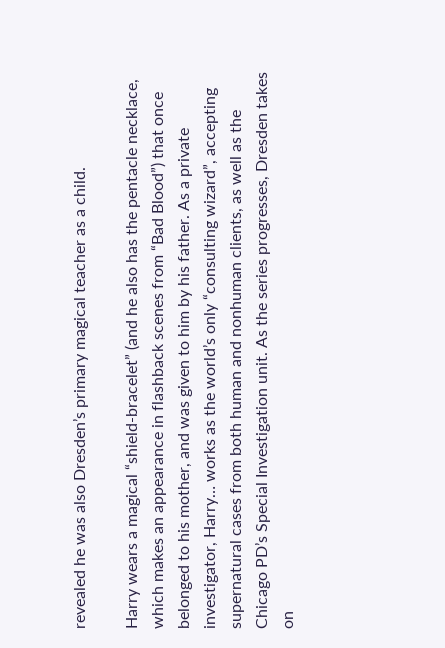revealed he was also Dresden’s primary magical teacher as a child.

Harry wears a magical “shield-bracelet” (and he also has the pentacle necklace, which makes an appearance in flashback scenes from “Bad Blood”) that once belonged to his mother, and was given to him by his father. As a private investigator, Harry… works as the world’s only “consulting wizard”, accepting supernatural cases from both human and nonhuman clients, as well as the Chicago PD’s Special Investigation unit. As the series progresses, Dresden takes on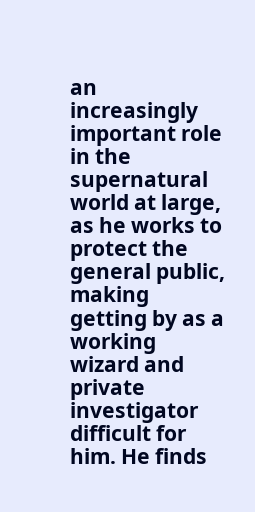an increasingly important role in the supernatural world at large, as he works to protect the general public, making getting by as a working wizard and private investigator difficult for him. He finds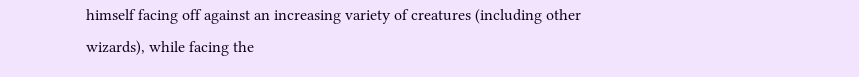himself facing off against an increasing variety of creatures (including other wizards), while facing the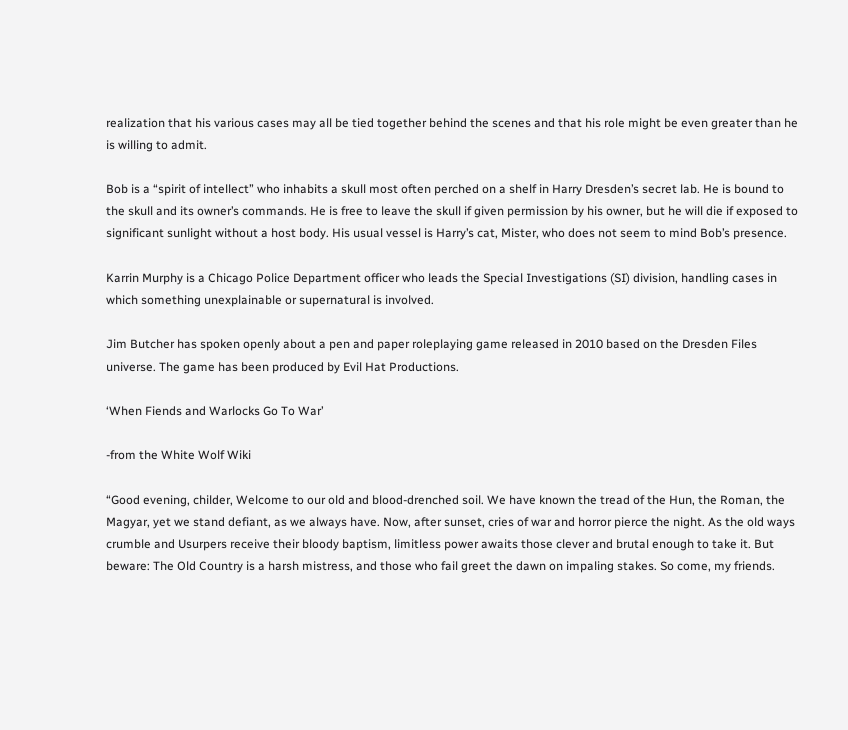realization that his various cases may all be tied together behind the scenes and that his role might be even greater than he is willing to admit.

Bob is a “spirit of intellect” who inhabits a skull most often perched on a shelf in Harry Dresden’s secret lab. He is bound to the skull and its owner’s commands. He is free to leave the skull if given permission by his owner, but he will die if exposed to significant sunlight without a host body. His usual vessel is Harry’s cat, Mister, who does not seem to mind Bob’s presence.

Karrin Murphy is a Chicago Police Department officer who leads the Special Investigations (SI) division, handling cases in which something unexplainable or supernatural is involved.

Jim Butcher has spoken openly about a pen and paper roleplaying game released in 2010 based on the Dresden Files universe. The game has been produced by Evil Hat Productions.

‘When Fiends and Warlocks Go To War’

-from the White Wolf Wiki

“Good evening, childer, Welcome to our old and blood-drenched soil. We have known the tread of the Hun, the Roman, the Magyar, yet we stand defiant, as we always have. Now, after sunset, cries of war and horror pierce the night. As the old ways crumble and Usurpers receive their bloody baptism, limitless power awaits those clever and brutal enough to take it. But beware: The Old Country is a harsh mistress, and those who fail greet the dawn on impaling stakes. So come, my friends.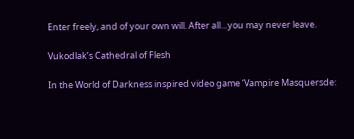Enter freely, and of your own will. After all…you may never leave.

Vukodlak’s Cathedral of Flesh

In the World of Darkness inspired video game ‘Vampire Masquersde: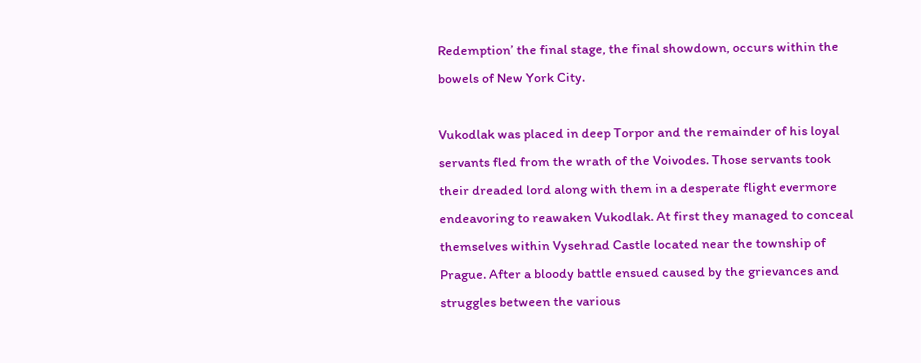Redemption’ the final stage, the final showdown, occurs within the bowels of New York City.

Vukodlak was placed in deep Torpor and the remainder of his loyal servants fled from the wrath of the Voivodes. Those servants took their dreaded lord along with them in a desperate flight evermore endeavoring to reawaken Vukodlak. At first they managed to conceal themselves within Vysehrad Castle located near the township of Prague. After a bloody battle ensued caused by the grievances and struggles between the various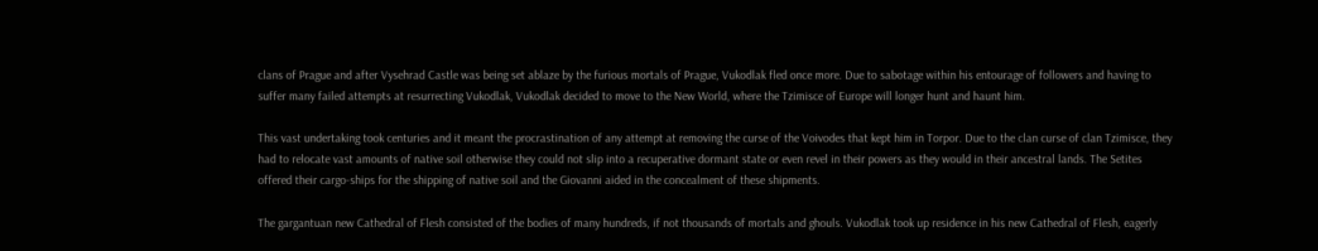clans of Prague and after Vysehrad Castle was being set ablaze by the furious mortals of Prague, Vukodlak fled once more. Due to sabotage within his entourage of followers and having to suffer many failed attempts at resurrecting Vukodlak, Vukodlak decided to move to the New World, where the Tzimisce of Europe will longer hunt and haunt him.

This vast undertaking took centuries and it meant the procrastination of any attempt at removing the curse of the Voivodes that kept him in Torpor. Due to the clan curse of clan Tzimisce, they had to relocate vast amounts of native soil otherwise they could not slip into a recuperative dormant state or even revel in their powers as they would in their ancestral lands. The Setites offered their cargo-ships for the shipping of native soil and the Giovanni aided in the concealment of these shipments.

The gargantuan new Cathedral of Flesh consisted of the bodies of many hundreds, if not thousands of mortals and ghouls. Vukodlak took up residence in his new Cathedral of Flesh, eagerly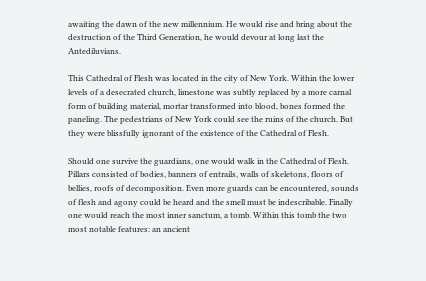awaiting the dawn of the new millennium. He would rise and bring about the destruction of the Third Generation, he would devour at long last the Antediluvians.

This Cathedral of Flesh was located in the city of New York. Within the lower levels of a desecrated church, limestone was subtly replaced by a more carnal form of building material, mortar transformed into blood, bones formed the paneling. The pedestrians of New York could see the ruins of the church. But they were blissfully ignorant of the existence of the Cathedral of Flesh.

Should one survive the guardians, one would walk in the Cathedral of Flesh. Pillars consisted of bodies, banners of entrails, walls of skeletons, floors of bellies, roofs of decomposition. Even more guards can be encountered, sounds of flesh and agony could be heard and the smell must be indescribable. Finally one would reach the most inner sanctum, a tomb. Within this tomb the two most notable features: an ancient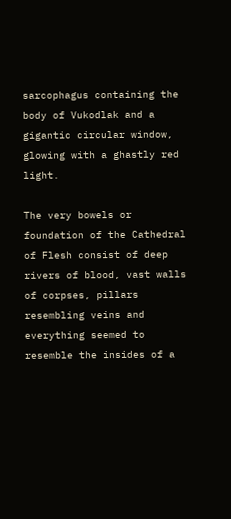sarcophagus containing the body of Vukodlak and a gigantic circular window, glowing with a ghastly red light.

The very bowels or foundation of the Cathedral of Flesh consist of deep rivers of blood, vast walls of corpses, pillars resembling veins and everything seemed to resemble the insides of a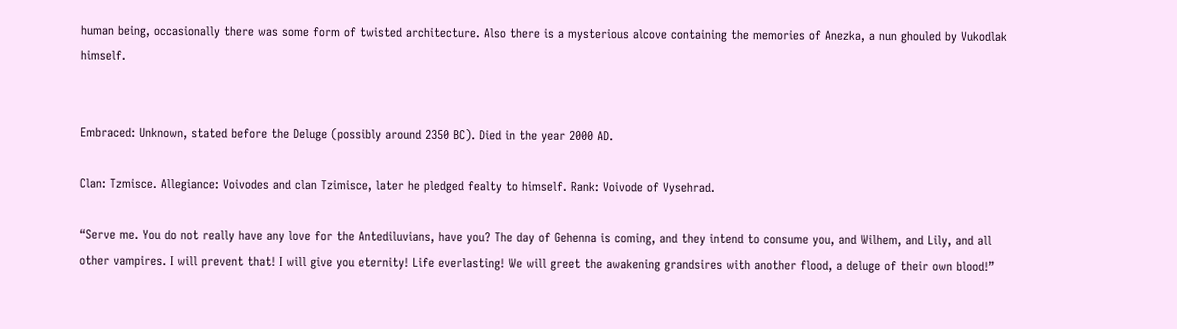human being, occasionally there was some form of twisted architecture. Also there is a mysterious alcove containing the memories of Anezka, a nun ghouled by Vukodlak himself.


Embraced: Unknown, stated before the Deluge (possibly around 2350 BC). Died in the year 2000 AD.

Clan: Tzmisce. Allegiance: Voivodes and clan Tzimisce, later he pledged fealty to himself. Rank: Voivode of Vysehrad.

“Serve me. You do not really have any love for the Antediluvians, have you? The day of Gehenna is coming, and they intend to consume you, and Wilhem, and Lily, and all other vampires. I will prevent that! I will give you eternity! Life everlasting! We will greet the awakening grandsires with another flood, a deluge of their own blood!”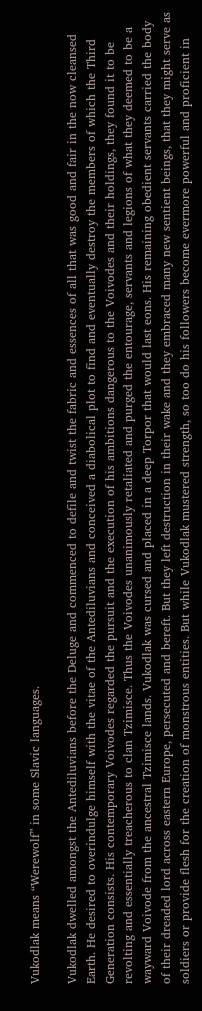Vukodlak means “Werewolf” in some Slavic languages.

Vukodlak dwelled amongst the Antediluvians before the Deluge and commenced to defile and twist the fabric and essences of all that was good and fair in the now cleansed Earth. He desired to overindulge himself with the vitae of the Antediluvians and conceived a diabolical plot to find and eventually destroy the members of which the Third Generation consists. His contemporary Voivodes regarded the pursuit and the execution of his ambitions dangerous to the Voivodes and their holdings, they found it to be revolting and essentially treacherous to clan Tzimisce. Thus the Voivodes unanimously retaliated and purged the entourage, servants and legions of what they deemed to be a wayward Voivode from the ancestral Tzimisce lands. Vukodlak was cursed and placed in a deep Torpor that would last eons. His remaining obedient servants carried the body of their dreaded lord across eastern Europe, persecuted and bereft. But they left destruction in their wake and they embraced many new sentient beings, that they might serve as soldiers or provide flesh for the creation of monstrous entities. But while Vukodlak mustered strength, so too do his followers become evermore powerful and proficient in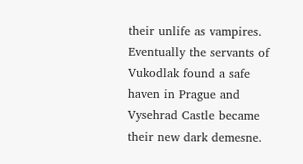their unlife as vampires. Eventually the servants of Vukodlak found a safe haven in Prague and Vysehrad Castle became their new dark demesne.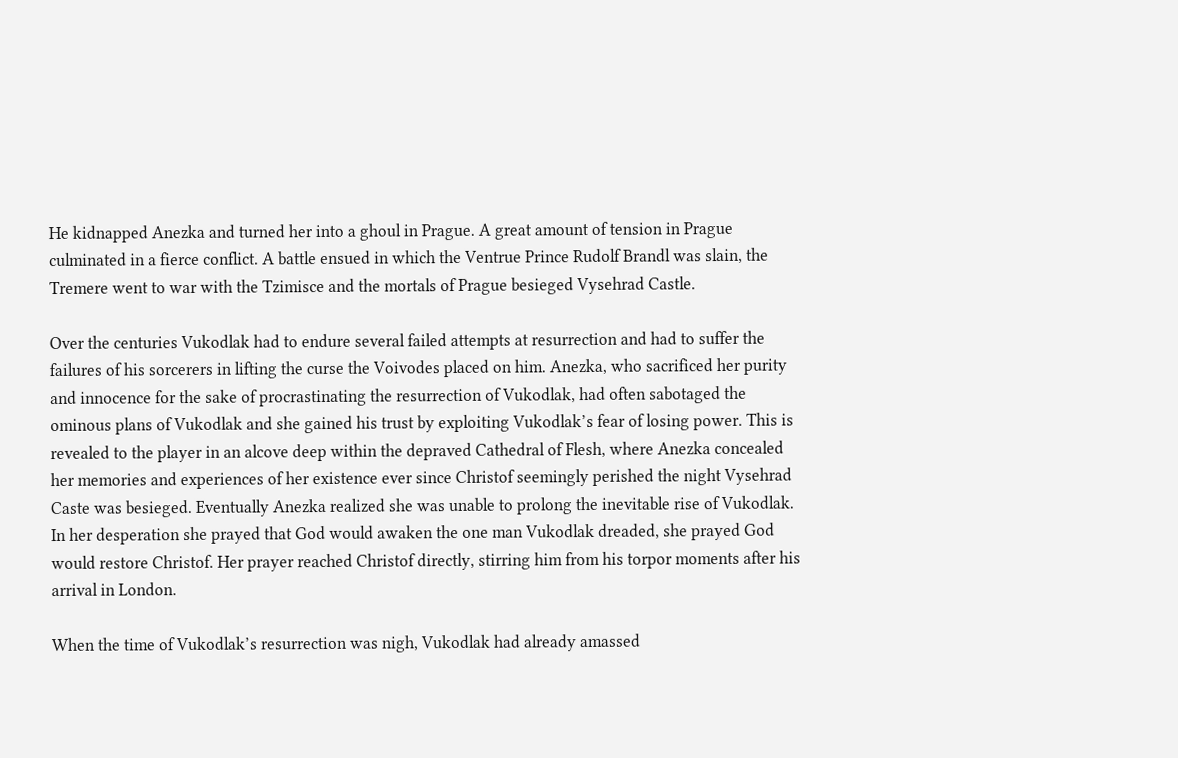He kidnapped Anezka and turned her into a ghoul in Prague. A great amount of tension in Prague culminated in a fierce conflict. A battle ensued in which the Ventrue Prince Rudolf Brandl was slain, the Tremere went to war with the Tzimisce and the mortals of Prague besieged Vysehrad Castle.

Over the centuries Vukodlak had to endure several failed attempts at resurrection and had to suffer the failures of his sorcerers in lifting the curse the Voivodes placed on him. Anezka, who sacrificed her purity and innocence for the sake of procrastinating the resurrection of Vukodlak, had often sabotaged the ominous plans of Vukodlak and she gained his trust by exploiting Vukodlak’s fear of losing power. This is revealed to the player in an alcove deep within the depraved Cathedral of Flesh, where Anezka concealed her memories and experiences of her existence ever since Christof seemingly perished the night Vysehrad Caste was besieged. Eventually Anezka realized she was unable to prolong the inevitable rise of Vukodlak. In her desperation she prayed that God would awaken the one man Vukodlak dreaded, she prayed God would restore Christof. Her prayer reached Christof directly, stirring him from his torpor moments after his arrival in London.

When the time of Vukodlak’s resurrection was nigh, Vukodlak had already amassed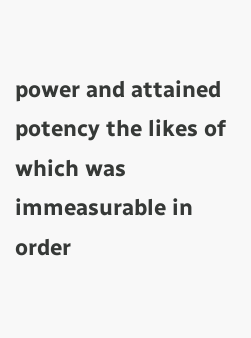power and attained potency the likes of which was immeasurable in order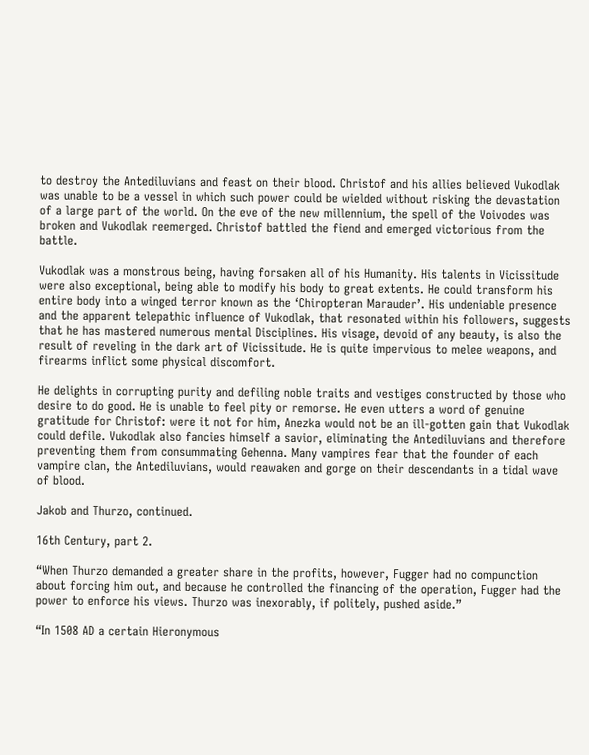to destroy the Antediluvians and feast on their blood. Christof and his allies believed Vukodlak was unable to be a vessel in which such power could be wielded without risking the devastation of a large part of the world. On the eve of the new millennium, the spell of the Voivodes was broken and Vukodlak reemerged. Christof battled the fiend and emerged victorious from the battle.

Vukodlak was a monstrous being, having forsaken all of his Humanity. His talents in Vicissitude were also exceptional, being able to modify his body to great extents. He could transform his entire body into a winged terror known as the ‘Chiropteran Marauder’. His undeniable presence and the apparent telepathic influence of Vukodlak, that resonated within his followers, suggests that he has mastered numerous mental Disciplines. His visage, devoid of any beauty, is also the result of reveling in the dark art of Vicissitude. He is quite impervious to melee weapons, and firearms inflict some physical discomfort.

He delights in corrupting purity and defiling noble traits and vestiges constructed by those who desire to do good. He is unable to feel pity or remorse. He even utters a word of genuine gratitude for Christof: were it not for him, Anezka would not be an ill-gotten gain that Vukodlak could defile. Vukodlak also fancies himself a savior, eliminating the Antediluvians and therefore preventing them from consummating Gehenna. Many vampires fear that the founder of each vampire clan, the Antediluvians, would reawaken and gorge on their descendants in a tidal wave of blood.

Jakob and Thurzo, continued.

16th Century, part 2.

“When Thurzo demanded a greater share in the profits, however, Fugger had no compunction about forcing him out, and because he controlled the financing of the operation, Fugger had the power to enforce his views. Thurzo was inexorably, if politely, pushed aside.”

“In 1508 AD a certain Hieronymous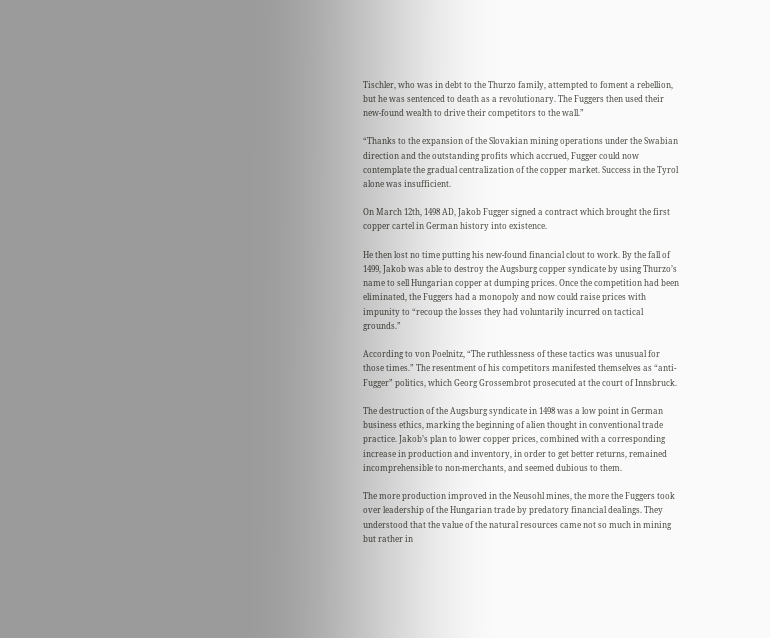Tischler, who was in debt to the Thurzo family, attempted to foment a rebellion, but he was sentenced to death as a revolutionary. The Fuggers then used their new-found wealth to drive their competitors to the wall.”

“Thanks to the expansion of the Slovakian mining operations under the Swabian direction and the outstanding profits which accrued, Fugger could now contemplate the gradual centralization of the copper market. Success in the Tyrol alone was insufficient.

On March 12th, 1498 AD, Jakob Fugger signed a contract which brought the first copper cartel in German history into existence.

He then lost no time putting his new-found financial clout to work. By the fall of 1499, Jakob was able to destroy the Augsburg copper syndicate by using Thurzo’s name to sell Hungarian copper at dumping prices. Once the competition had been eliminated, the Fuggers had a monopoly and now could raise prices with impunity to “recoup the losses they had voluntarily incurred on tactical grounds.”

According to von Poelnitz, “The ruthlessness of these tactics was unusual for those times.” The resentment of his competitors manifested themselves as “anti-Fugger” politics, which Georg Grossembrot prosecuted at the court of Innsbruck.

The destruction of the Augsburg syndicate in 1498 was a low point in German business ethics, marking the beginning of alien thought in conventional trade practice. Jakob’s plan to lower copper prices, combined with a corresponding increase in production and inventory, in order to get better returns, remained incomprehensible to non-merchants, and seemed dubious to them.

The more production improved in the Neusohl mines, the more the Fuggers took over leadership of the Hungarian trade by predatory financial dealings. They understood that the value of the natural resources came not so much in mining but rather in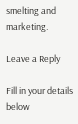smelting and marketing.

Leave a Reply

Fill in your details below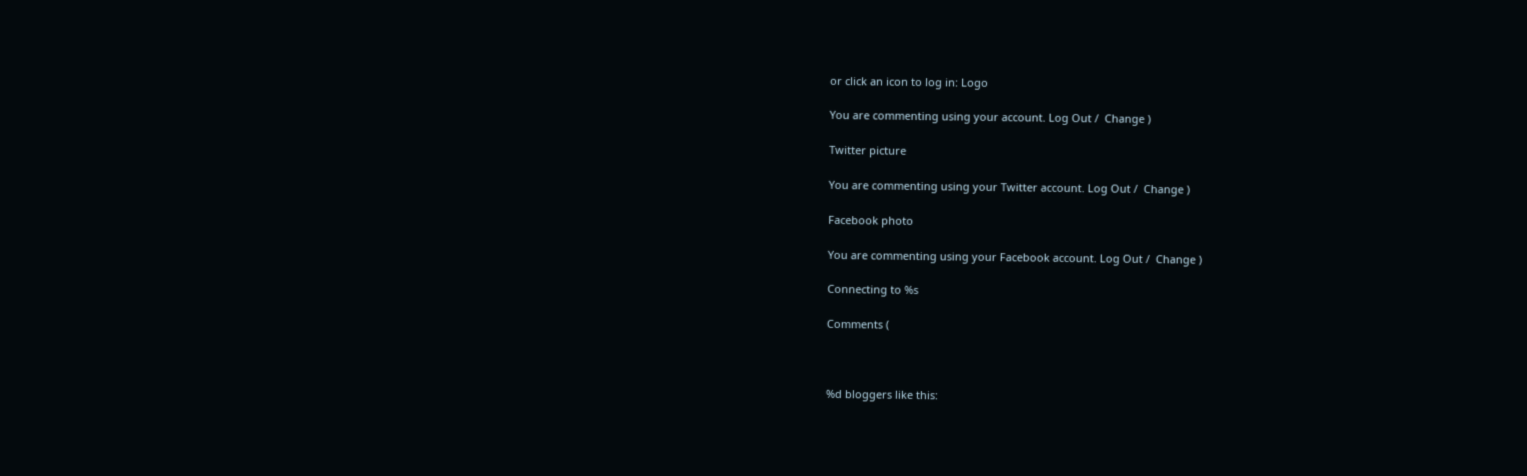or click an icon to log in: Logo

You are commenting using your account. Log Out /  Change )

Twitter picture

You are commenting using your Twitter account. Log Out /  Change )

Facebook photo

You are commenting using your Facebook account. Log Out /  Change )

Connecting to %s

Comments (



%d bloggers like this: